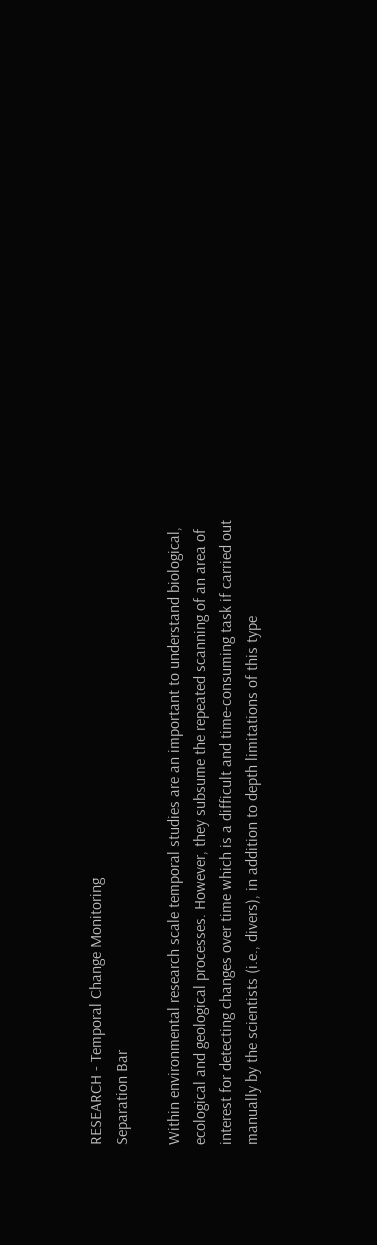RESEARCH - Temporal Change Monitoring
Separation Bar

Within environmental research scale temporal studies are an important to understand biological, ecological and geological processes. However, they subsume the repeated scanning of an area of interest for detecting changes over time which is a difficult and time-consuming task if carried out manually by the scientists (i.e., divers), in addition to depth limitations of this type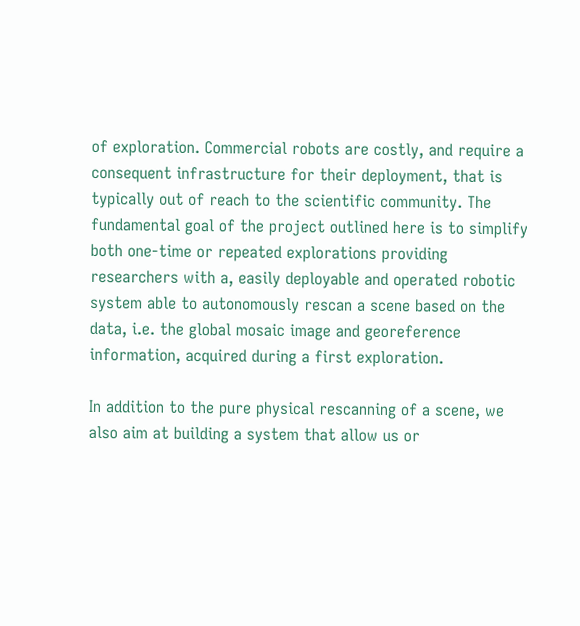of exploration. Commercial robots are costly, and require a consequent infrastructure for their deployment, that is typically out of reach to the scientific community. The fundamental goal of the project outlined here is to simplify both one-time or repeated explorations providing researchers with a, easily deployable and operated robotic system able to autonomously rescan a scene based on the data, i.e. the global mosaic image and georeference information, acquired during a first exploration.

In addition to the pure physical rescanning of a scene, we also aim at building a system that allow us or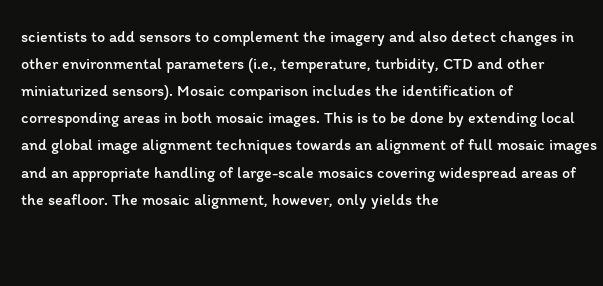scientists to add sensors to complement the imagery and also detect changes in other environmental parameters (i.e., temperature, turbidity, CTD and other miniaturized sensors). Mosaic comparison includes the identification of corresponding areas in both mosaic images. This is to be done by extending local and global image alignment techniques towards an alignment of full mosaic images and an appropriate handling of large-scale mosaics covering widespread areas of the seafloor. The mosaic alignment, however, only yields the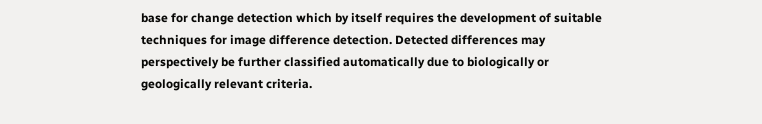base for change detection which by itself requires the development of suitable techniques for image difference detection. Detected differences may perspectively be further classified automatically due to biologically or geologically relevant criteria.